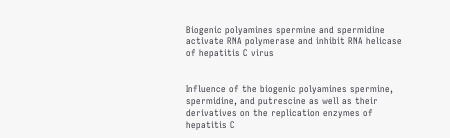Biogenic polyamines spermine and spermidine activate RNA polymerase and inhibit RNA helicase of hepatitis C virus


Influence of the biogenic polyamines spermine, spermidine, and putrescine as well as their derivatives on the replication enzymes of hepatitis C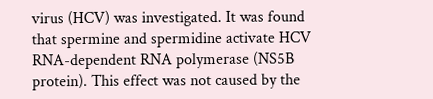virus (HCV) was investigated. It was found that spermine and spermidine activate HCV RNA-dependent RNA polymerase (NS5B protein). This effect was not caused by the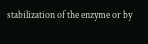stabilization of the enzyme or by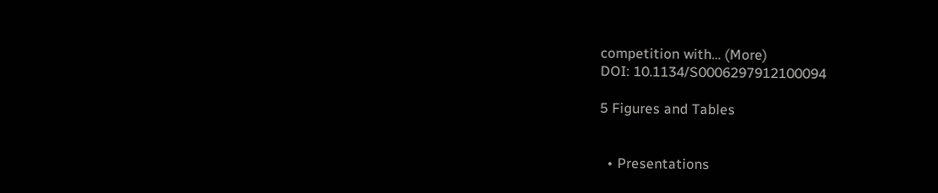competition with… (More)
DOI: 10.1134/S0006297912100094

5 Figures and Tables


  • Presentations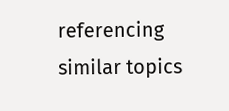referencing similar topics